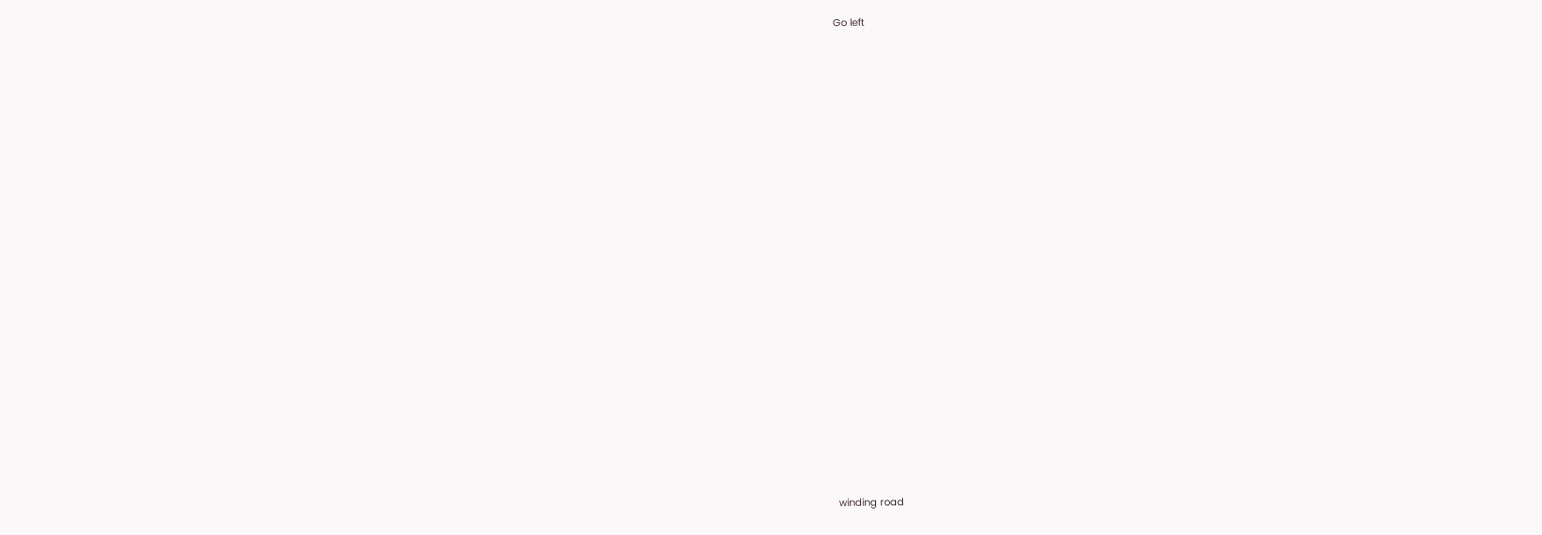Go left





























winding road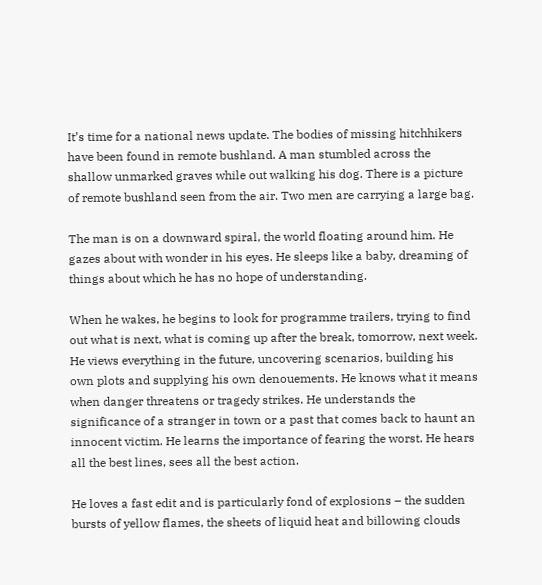It’s time for a national news update. The bodies of missing hitchhikers have been found in remote bushland. A man stumbled across the shallow unmarked graves while out walking his dog. There is a picture of remote bushland seen from the air. Two men are carrying a large bag.

The man is on a downward spiral, the world floating around him. He gazes about with wonder in his eyes. He sleeps like a baby, dreaming of things about which he has no hope of understanding.

When he wakes, he begins to look for programme trailers, trying to find out what is next, what is coming up after the break, tomorrow, next week. He views everything in the future, uncovering scenarios, building his own plots and supplying his own denouements. He knows what it means when danger threatens or tragedy strikes. He understands the significance of a stranger in town or a past that comes back to haunt an innocent victim. He learns the importance of fearing the worst. He hears all the best lines, sees all the best action.

He loves a fast edit and is particularly fond of explosions – the sudden bursts of yellow flames, the sheets of liquid heat and billowing clouds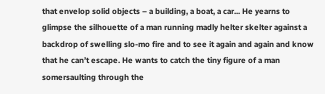that envelop solid objects – a building, a boat, a car... He yearns to glimpse the silhouette of a man running madly helter skelter against a backdrop of swelling slo-mo fire and to see it again and again and know that he can’t escape. He wants to catch the tiny figure of a man somersaulting through the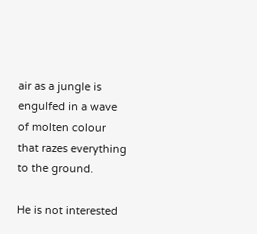air as a jungle is engulfed in a wave of molten colour that razes everything to the ground.

He is not interested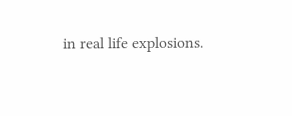in real life explosions.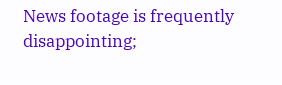News footage is frequently disappointing;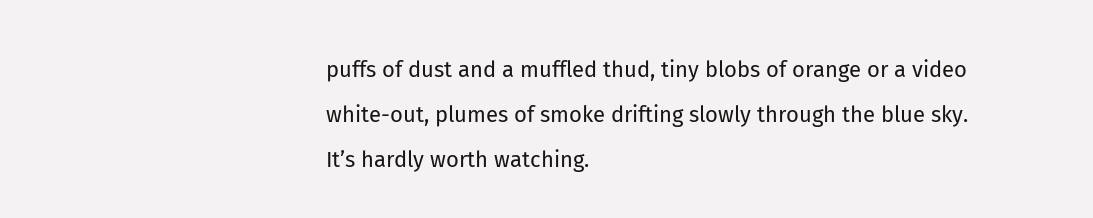puffs of dust and a muffled thud, tiny blobs of orange or a video white-out, plumes of smoke drifting slowly through the blue sky. It’s hardly worth watching.